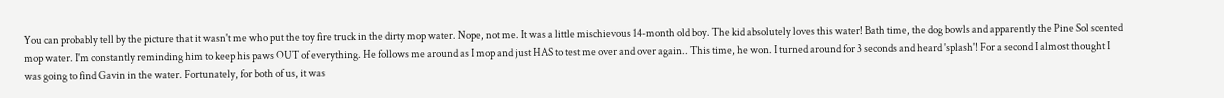You can probably tell by the picture that it wasn't me who put the toy fire truck in the dirty mop water. Nope, not me. It was a little mischievous 14-month old boy. The kid absolutely loves this water! Bath time, the dog bowls and apparently the Pine Sol scented mop water. I'm constantly reminding him to keep his paws OUT of everything. He follows me around as I mop and just HAS to test me over and over again.. This time, he won. I turned around for 3 seconds and heard 'splash'! For a second I almost thought I was going to find Gavin in the water. Fortunately, for both of us, it was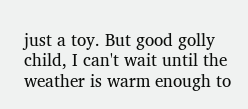just a toy. But good golly child, I can't wait until the weather is warm enough to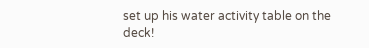set up his water activity table on the deck!